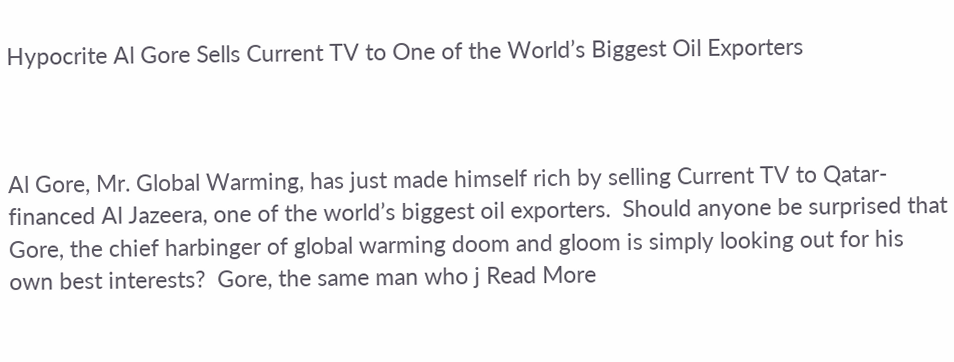Hypocrite Al Gore Sells Current TV to One of the World’s Biggest Oil Exporters



Al Gore, Mr. Global Warming, has just made himself rich by selling Current TV to Qatar-financed Al Jazeera, one of the world’s biggest oil exporters.  Should anyone be surprised that Gore, the chief harbinger of global warming doom and gloom is simply looking out for his own best interests?  Gore, the same man who j Read More